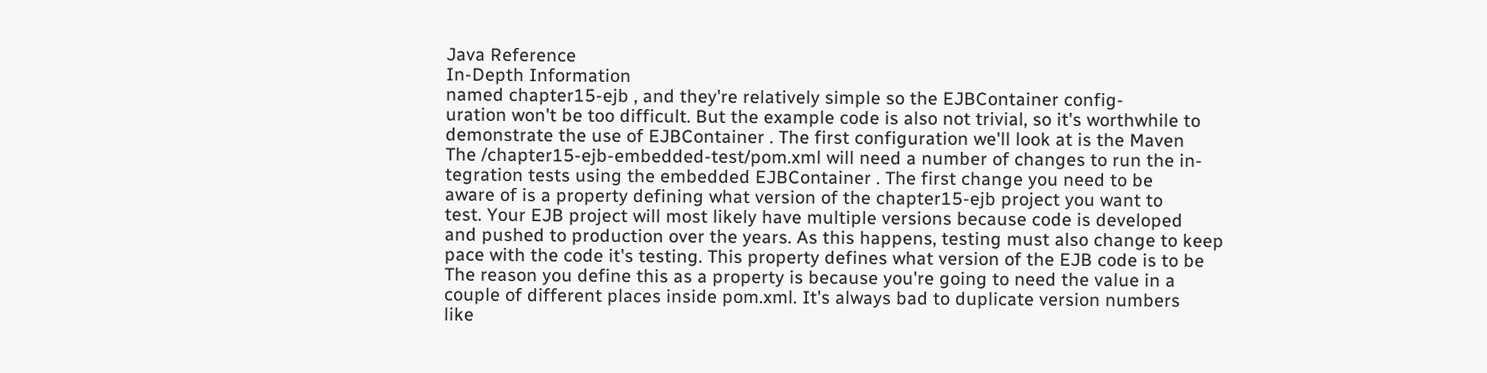Java Reference
In-Depth Information
named chapter15-ejb , and they're relatively simple so the EJBContainer config-
uration won't be too difficult. But the example code is also not trivial, so it's worthwhile to
demonstrate the use of EJBContainer . The first configuration we'll look at is the Maven
The /chapter15-ejb-embedded-test/pom.xml will need a number of changes to run the in-
tegration tests using the embedded EJBContainer . The first change you need to be
aware of is a property defining what version of the chapter15-ejb project you want to
test. Your EJB project will most likely have multiple versions because code is developed
and pushed to production over the years. As this happens, testing must also change to keep
pace with the code it's testing. This property defines what version of the EJB code is to be
The reason you define this as a property is because you're going to need the value in a
couple of different places inside pom.xml. It's always bad to duplicate version numbers
like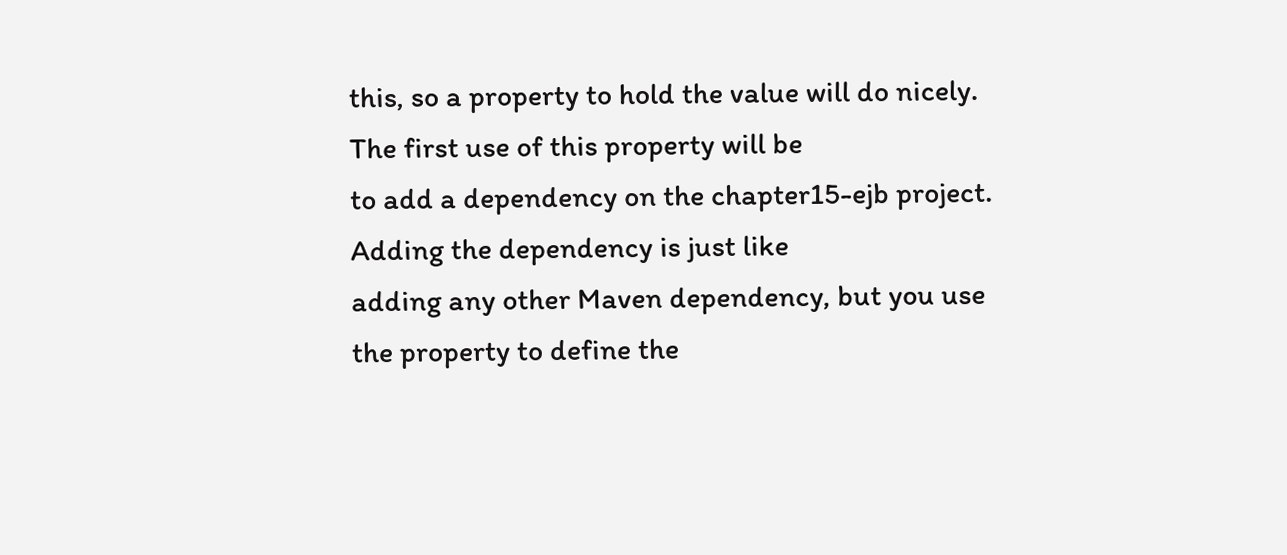this, so a property to hold the value will do nicely. The first use of this property will be
to add a dependency on the chapter15-ejb project. Adding the dependency is just like
adding any other Maven dependency, but you use the property to define the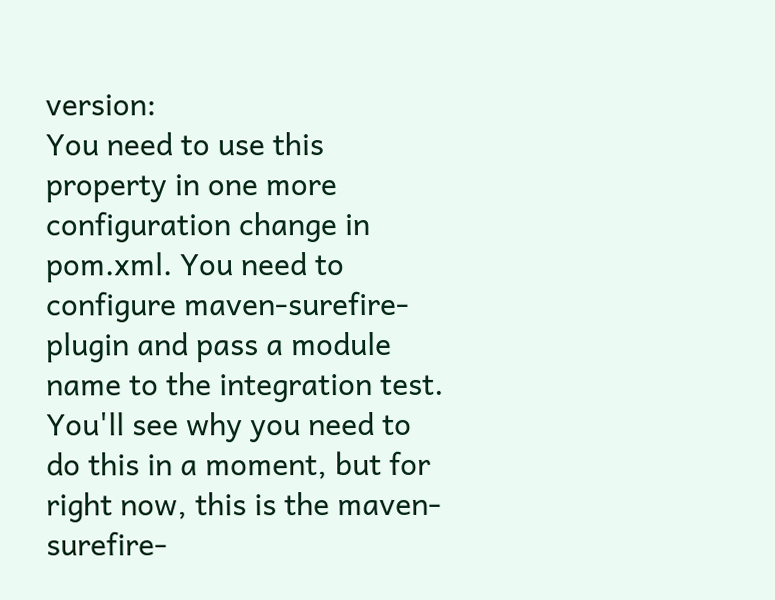version:
You need to use this property in one more configuration change in pom.xml. You need to
configure maven-surefire-plugin and pass a module name to the integration test.
You'll see why you need to do this in a moment, but for right now, this is the maven-
surefire-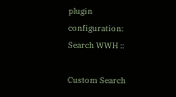plugin configuration:
Search WWH ::

Custom Search